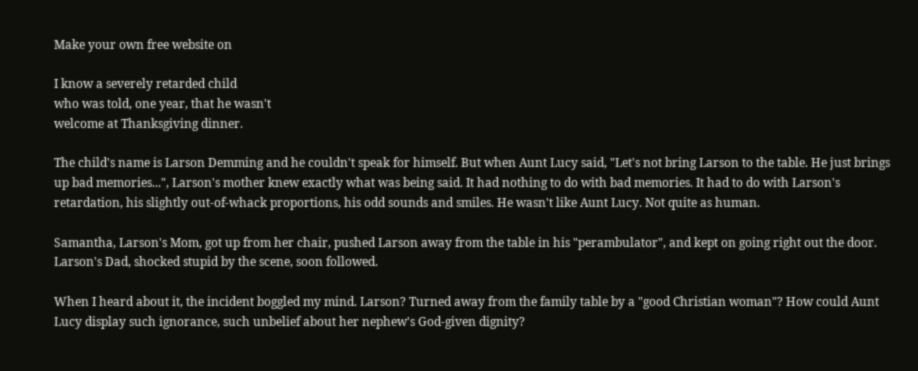Make your own free website on

I know a severely retarded child
who was told, one year, that he wasn't
welcome at Thanksgiving dinner.

The child's name is Larson Demming and he couldn't speak for himself. But when Aunt Lucy said, "Let's not bring Larson to the table. He just brings up bad memories...", Larson's mother knew exactly what was being said. It had nothing to do with bad memories. It had to do with Larson's retardation, his slightly out-of-whack proportions, his odd sounds and smiles. He wasn't like Aunt Lucy. Not quite as human.

Samantha, Larson's Mom, got up from her chair, pushed Larson away from the table in his "perambulator", and kept on going right out the door. Larson's Dad, shocked stupid by the scene, soon followed.

When I heard about it, the incident boggled my mind. Larson? Turned away from the family table by a "good Christian woman"? How could Aunt Lucy display such ignorance, such unbelief about her nephew's God-given dignity?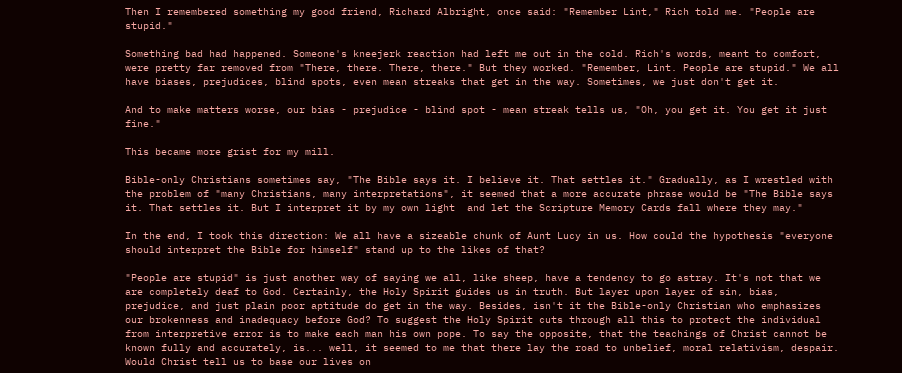Then I remembered something my good friend, Richard Albright, once said: "Remember Lint," Rich told me. "People are stupid."

Something bad had happened. Someone's kneejerk reaction had left me out in the cold. Rich's words, meant to comfort, were pretty far removed from "There, there. There, there." But they worked. "Remember, Lint. People are stupid." We all have biases, prejudices, blind spots, even mean streaks that get in the way. Sometimes, we just don't get it.

And to make matters worse, our bias - prejudice - blind spot - mean streak tells us, "Oh, you get it. You get it just fine."

This became more grist for my mill.

Bible-only Christians sometimes say, "The Bible says it. I believe it. That settles it." Gradually, as I wrestled with the problem of "many Christians, many interpretations", it seemed that a more accurate phrase would be "The Bible says it. That settles it. But I interpret it by my own light  and let the Scripture Memory Cards fall where they may."

In the end, I took this direction: We all have a sizeable chunk of Aunt Lucy in us. How could the hypothesis "everyone should interpret the Bible for himself" stand up to the likes of that?

"People are stupid" is just another way of saying we all, like sheep, have a tendency to go astray. It's not that we are completely deaf to God. Certainly, the Holy Spirit guides us in truth. But layer upon layer of sin, bias, prejudice, and just plain poor aptitude do get in the way. Besides, isn't it the Bible-only Christian who emphasizes our brokenness and inadequacy before God? To suggest the Holy Spirit cuts through all this to protect the individual from interpretive error is to make each man his own pope. To say the opposite, that the teachings of Christ cannot be known fully and accurately, is... well, it seemed to me that there lay the road to unbelief, moral relativism, despair. Would Christ tell us to base our lives on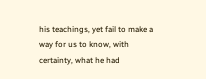his teachings, yet fail to make a way for us to know, with certainty, what he had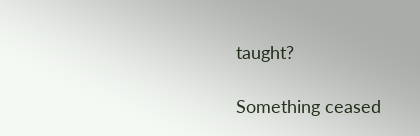taught?

Something ceased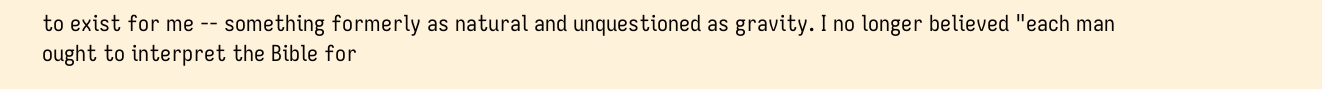to exist for me -- something formerly as natural and unquestioned as gravity. I no longer believed "each man ought to interpret the Bible for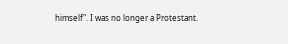himself". I was no longer a Protestant.